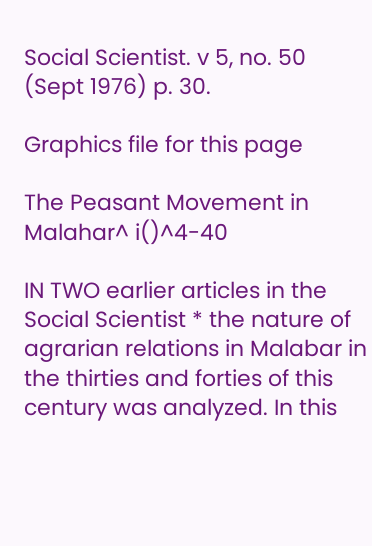Social Scientist. v 5, no. 50 (Sept 1976) p. 30.

Graphics file for this page

The Peasant Movement in Malahar^ i()^4-40

IN TWO earlier articles in the Social Scientist * the nature of agrarian relations in Malabar in the thirties and forties of this century was analyzed. In this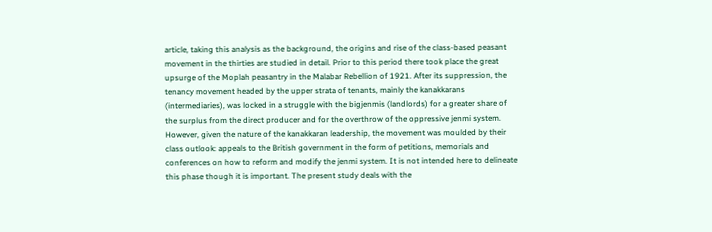article, taking this analysis as the background, the origins and rise of the class-based peasant movement in the thirties are studied in detail. Prior to this period there took place the great upsurge of the Moplah peasantry in the Malabar Rebellion of 1921. After its suppression, the tenancy movement headed by the upper strata of tenants, mainly the kanakkarans (intermediaries), was locked in a struggle with the bigjenmis (landlords) for a greater share of the surplus from the direct producer and for the overthrow of the oppressive jenmi system. However, given the nature of the kanakkaran leadership, the movement was moulded by their class outlook: appeals to the British government in the form of petitions, memorials and conferences on how to reform and modify the jenmi system. It is not intended here to delineate this phase though it is important. The present study deals with the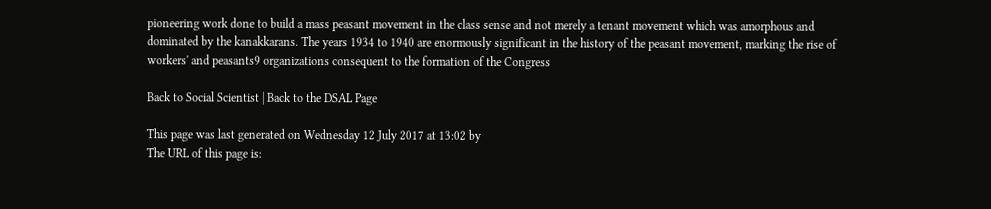pioneering work done to build a mass peasant movement in the class sense and not merely a tenant movement which was amorphous and dominated by the kanakkarans. The years 1934 to 1940 are enormously significant in the history of the peasant movement, marking the rise of workers' and peasants9 organizations consequent to the formation of the Congress

Back to Social Scientist | Back to the DSAL Page

This page was last generated on Wednesday 12 July 2017 at 13:02 by
The URL of this page is: